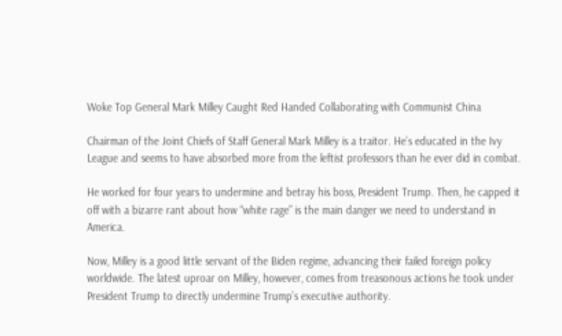Woke Top General Mark Milley Caught Red Handed Collaborating with Communist China

Chairman of the Joint Chiefs of Staff General Mark Milley is a traitor. He’s educated in the Ivy League and seems to have absorbed more from the leftist professors than he ever did in combat.

He worked for four years to undermine and betray his boss, President Trump. Then, he capped it off with a bizarre rant about how “white rage” is the main danger we need to understand in America.

Now, Milley is a good little servant of the Biden regime, advancing their failed foreign policy worldwide. The latest uproar on Milley, however, comes from treasonous actions he took under President Trump to directly undermine Trump’s executive authority.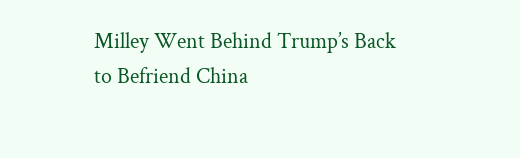Milley Went Behind Trump’s Back to Befriend China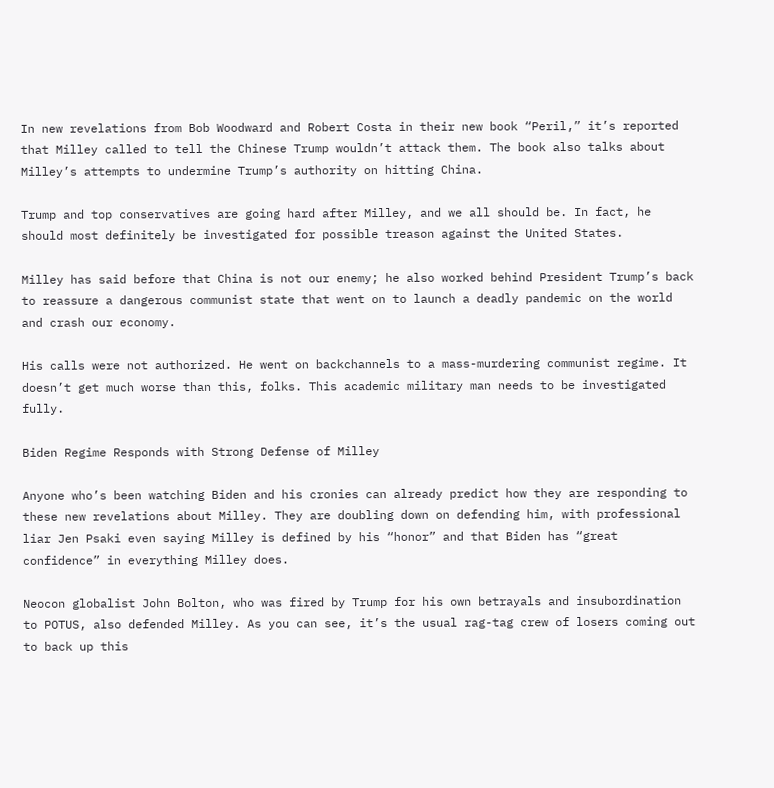In new revelations from Bob Woodward and Robert Costa in their new book “Peril,” it’s reported that Milley called to tell the Chinese Trump wouldn’t attack them. The book also talks about Milley’s attempts to undermine Trump’s authority on hitting China.

Trump and top conservatives are going hard after Milley, and we all should be. In fact, he should most definitely be investigated for possible treason against the United States.

Milley has said before that China is not our enemy; he also worked behind President Trump’s back to reassure a dangerous communist state that went on to launch a deadly pandemic on the world and crash our economy.

His calls were not authorized. He went on backchannels to a mass-murdering communist regime. It doesn’t get much worse than this, folks. This academic military man needs to be investigated fully.

Biden Regime Responds with Strong Defense of Milley

Anyone who’s been watching Biden and his cronies can already predict how they are responding to these new revelations about Milley. They are doubling down on defending him, with professional liar Jen Psaki even saying Milley is defined by his “honor” and that Biden has “great confidence” in everything Milley does.

Neocon globalist John Bolton, who was fired by Trump for his own betrayals and insubordination to POTUS, also defended Milley. As you can see, it’s the usual rag-tag crew of losers coming out to back up this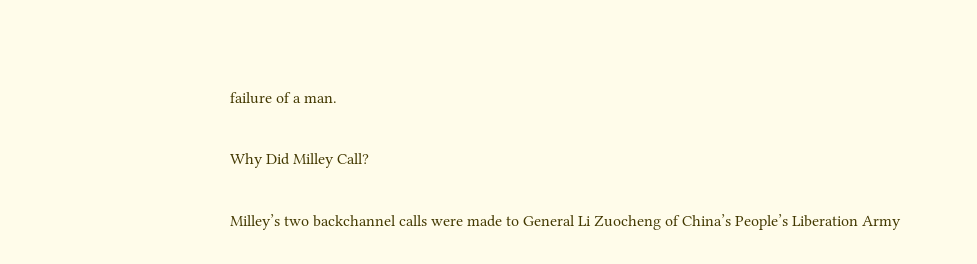failure of a man.

Why Did Milley Call?

Milley’s two backchannel calls were made to General Li Zuocheng of China’s People’s Liberation Army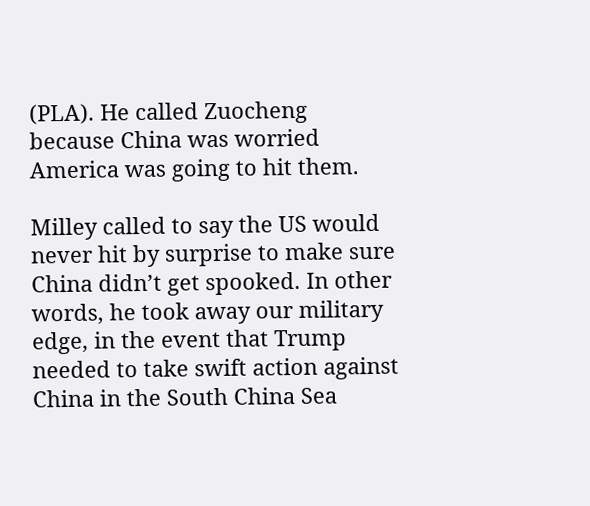(PLA). He called Zuocheng because China was worried America was going to hit them.

Milley called to say the US would never hit by surprise to make sure China didn’t get spooked. In other words, he took away our military edge, in the event that Trump needed to take swift action against China in the South China Sea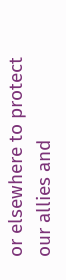or elsewhere to protect our allies and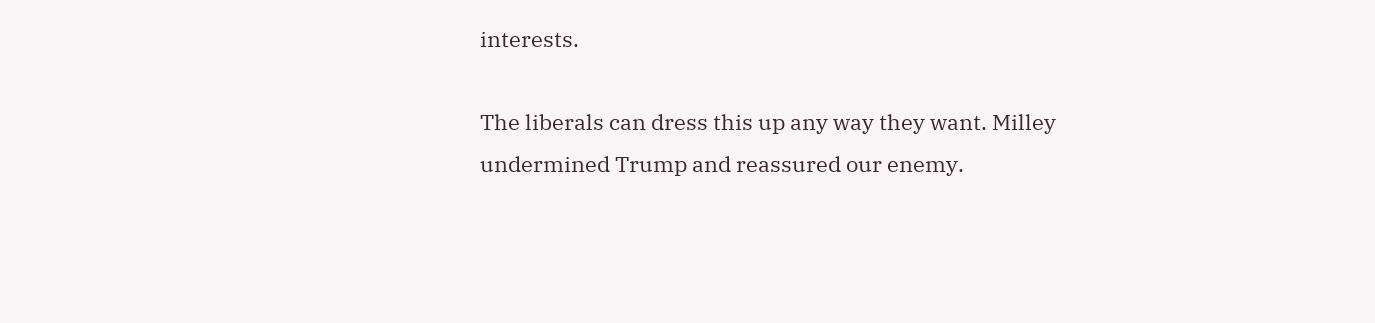interests.

The liberals can dress this up any way they want. Milley undermined Trump and reassured our enemy.